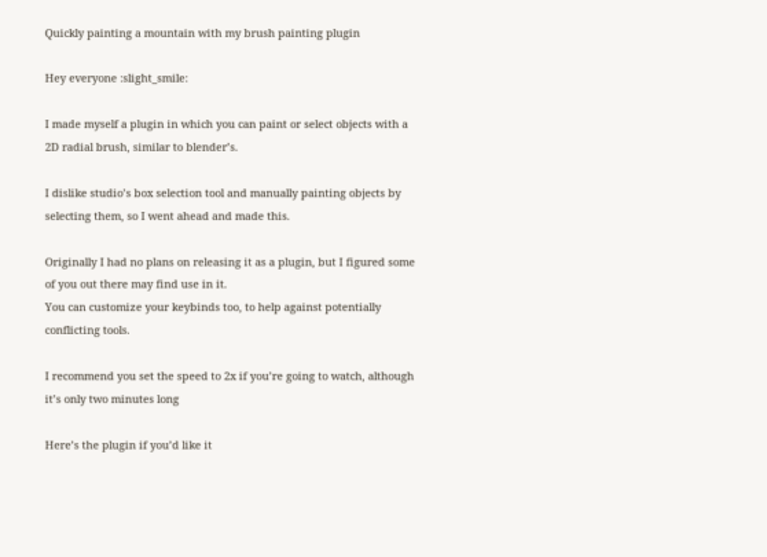Quickly painting a mountain with my brush painting plugin

Hey everyone :slight_smile:

I made myself a plugin in which you can paint or select objects with a 2D radial brush, similar to blender’s.

I dislike studio’s box selection tool and manually painting objects by selecting them, so I went ahead and made this.

Originally I had no plans on releasing it as a plugin, but I figured some of you out there may find use in it.
You can customize your keybinds too, to help against potentially conflicting tools.

I recommend you set the speed to 2x if you’re going to watch, although it’s only two minutes long

Here’s the plugin if you’d like it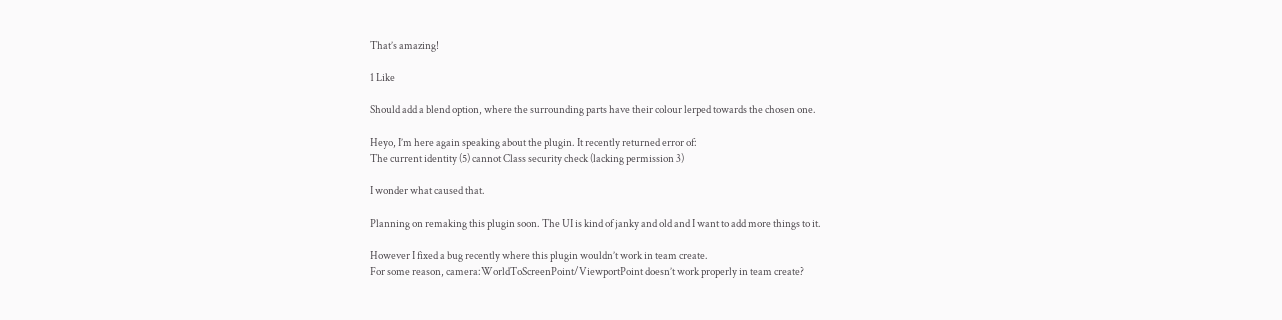That’s amazing!

1 Like

Should add a blend option, where the surrounding parts have their colour lerped towards the chosen one.

Heyo, I’m here again speaking about the plugin. It recently returned error of:
The current identity (5) cannot Class security check (lacking permission 3)

I wonder what caused that.

Planning on remaking this plugin soon. The UI is kind of janky and old and I want to add more things to it.

However I fixed a bug recently where this plugin wouldn’t work in team create.
For some reason, camera:WorldToScreenPoint/ViewportPoint doesn’t work properly in team create?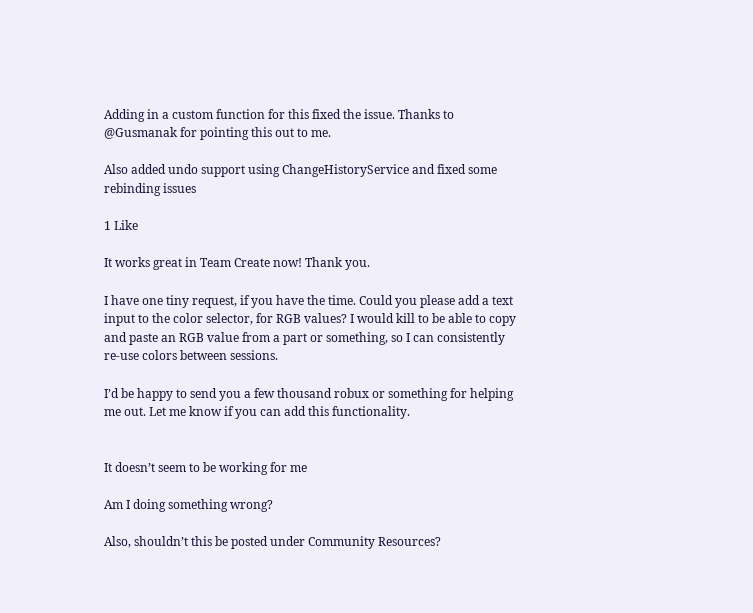Adding in a custom function for this fixed the issue. Thanks to @Gusmanak for pointing this out to me.

Also added undo support using ChangeHistoryService and fixed some rebinding issues

1 Like

It works great in Team Create now! Thank you.

I have one tiny request, if you have the time. Could you please add a text input to the color selector, for RGB values? I would kill to be able to copy and paste an RGB value from a part or something, so I can consistently re-use colors between sessions.

I’d be happy to send you a few thousand robux or something for helping me out. Let me know if you can add this functionality.


It doesn’t seem to be working for me

Am I doing something wrong?

Also, shouldn’t this be posted under Community Resources?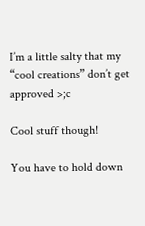I’m a little salty that my “cool creations” don’t get approved >;c

Cool stuff though!

You have to hold down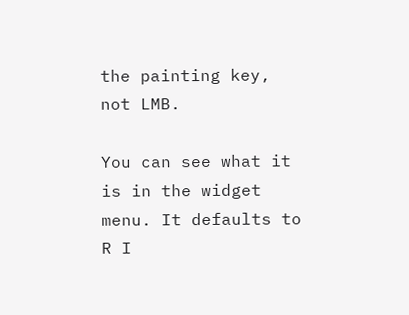the painting key, not LMB.

You can see what it is in the widget menu. It defaults to R I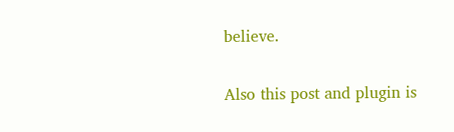believe.

Also this post and plugin is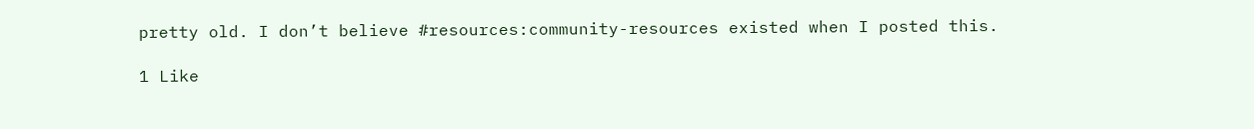pretty old. I don’t believe #resources:community-resources existed when I posted this.

1 Like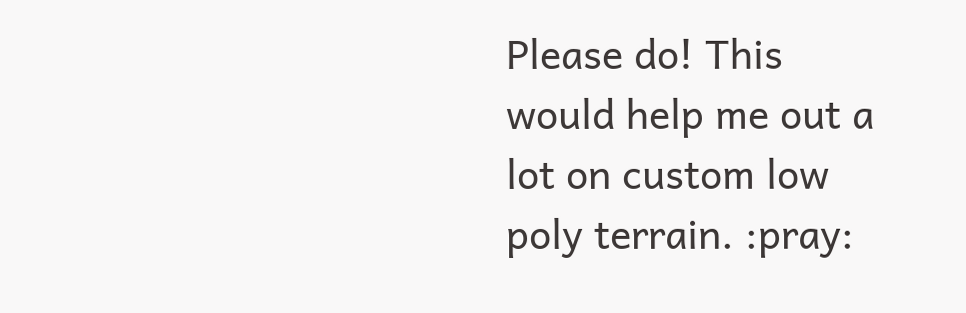Please do! This would help me out a lot on custom low poly terrain. :pray: